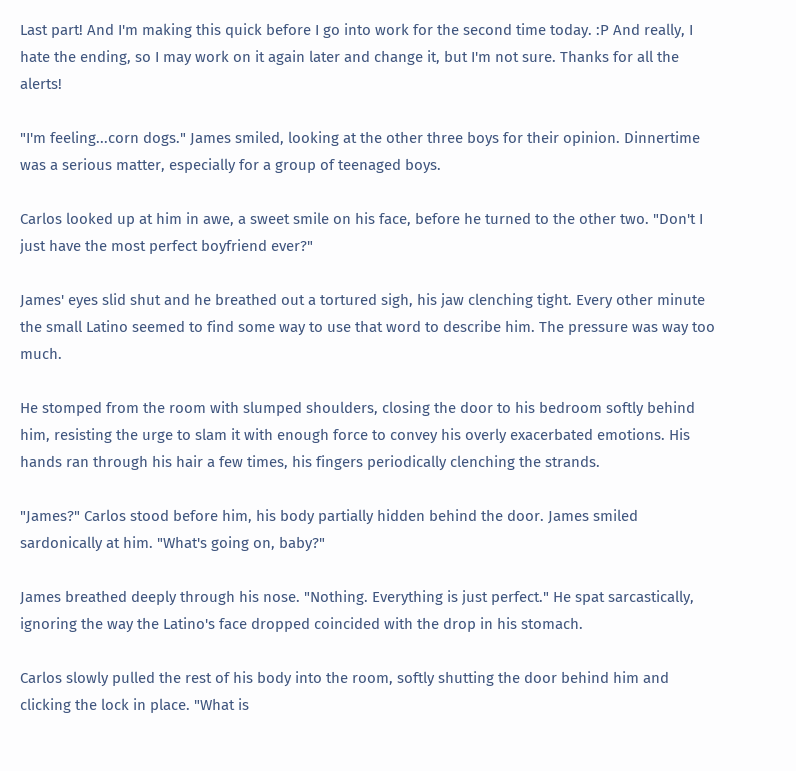Last part! And I'm making this quick before I go into work for the second time today. :P And really, I hate the ending, so I may work on it again later and change it, but I'm not sure. Thanks for all the alerts!

"I'm feeling...corn dogs." James smiled, looking at the other three boys for their opinion. Dinnertime was a serious matter, especially for a group of teenaged boys.

Carlos looked up at him in awe, a sweet smile on his face, before he turned to the other two. "Don't I just have the most perfect boyfriend ever?"

James' eyes slid shut and he breathed out a tortured sigh, his jaw clenching tight. Every other minute the small Latino seemed to find some way to use that word to describe him. The pressure was way too much.

He stomped from the room with slumped shoulders, closing the door to his bedroom softly behind him, resisting the urge to slam it with enough force to convey his overly exacerbated emotions. His hands ran through his hair a few times, his fingers periodically clenching the strands.

"James?" Carlos stood before him, his body partially hidden behind the door. James smiled sardonically at him. "What's going on, baby?"

James breathed deeply through his nose. "Nothing. Everything is just perfect." He spat sarcastically, ignoring the way the Latino's face dropped coincided with the drop in his stomach.

Carlos slowly pulled the rest of his body into the room, softly shutting the door behind him and clicking the lock in place. "What is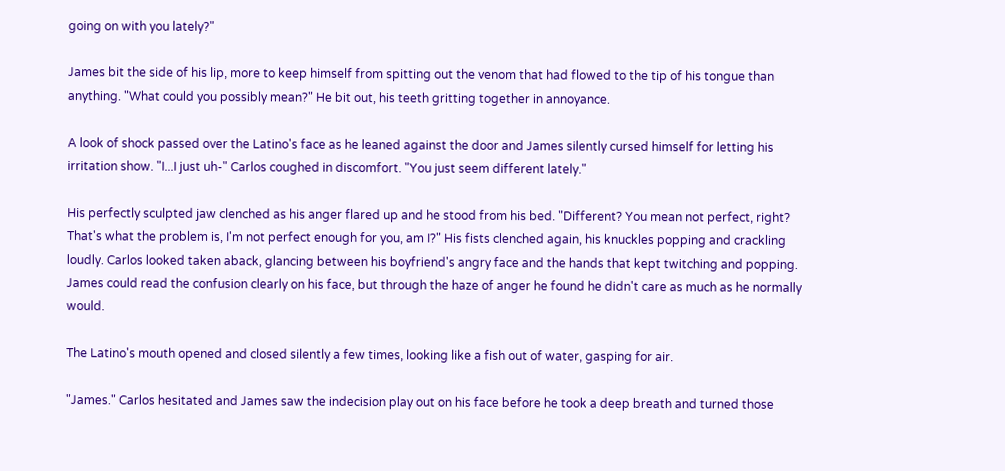going on with you lately?"

James bit the side of his lip, more to keep himself from spitting out the venom that had flowed to the tip of his tongue than anything. "What could you possibly mean?" He bit out, his teeth gritting together in annoyance.

A look of shock passed over the Latino's face as he leaned against the door and James silently cursed himself for letting his irritation show. "I...I just uh-" Carlos coughed in discomfort. "You just seem different lately."

His perfectly sculpted jaw clenched as his anger flared up and he stood from his bed. "Different? You mean not perfect, right? That's what the problem is, I'm not perfect enough for you, am I?" His fists clenched again, his knuckles popping and crackling loudly. Carlos looked taken aback, glancing between his boyfriend's angry face and the hands that kept twitching and popping. James could read the confusion clearly on his face, but through the haze of anger he found he didn't care as much as he normally would.

The Latino's mouth opened and closed silently a few times, looking like a fish out of water, gasping for air.

"James." Carlos hesitated and James saw the indecision play out on his face before he took a deep breath and turned those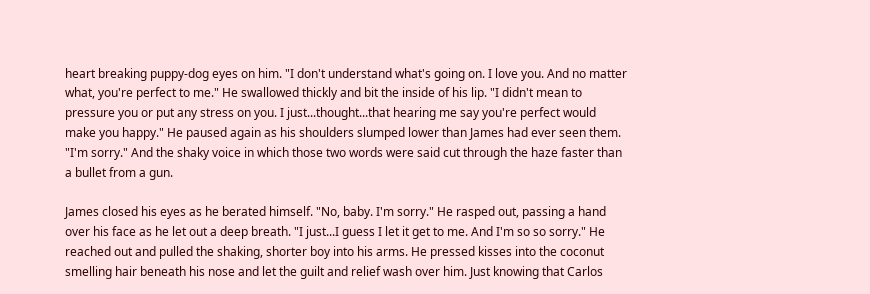heart breaking puppy-dog eyes on him. "I don't understand what's going on. I love you. And no matter what, you're perfect to me." He swallowed thickly and bit the inside of his lip. "I didn't mean to pressure you or put any stress on you. I just...thought...that hearing me say you're perfect would make you happy." He paused again as his shoulders slumped lower than James had ever seen them. "I'm sorry." And the shaky voice in which those two words were said cut through the haze faster than a bullet from a gun.

James closed his eyes as he berated himself. "No, baby. I'm sorry." He rasped out, passing a hand over his face as he let out a deep breath. "I just...I guess I let it get to me. And I'm so so sorry." He reached out and pulled the shaking, shorter boy into his arms. He pressed kisses into the coconut smelling hair beneath his nose and let the guilt and relief wash over him. Just knowing that Carlos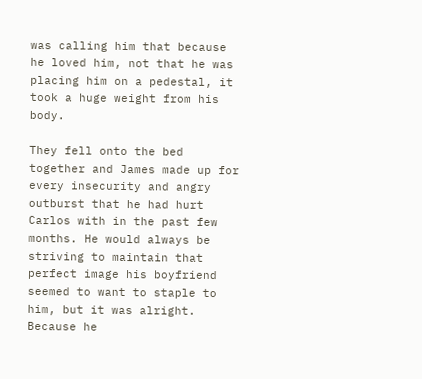was calling him that because he loved him, not that he was placing him on a pedestal, it took a huge weight from his body.

They fell onto the bed together and James made up for every insecurity and angry outburst that he had hurt Carlos with in the past few months. He would always be striving to maintain that perfect image his boyfriend seemed to want to staple to him, but it was alright. Because he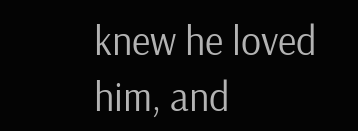knew he loved him, and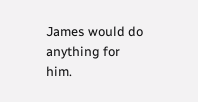James would do anything for him.